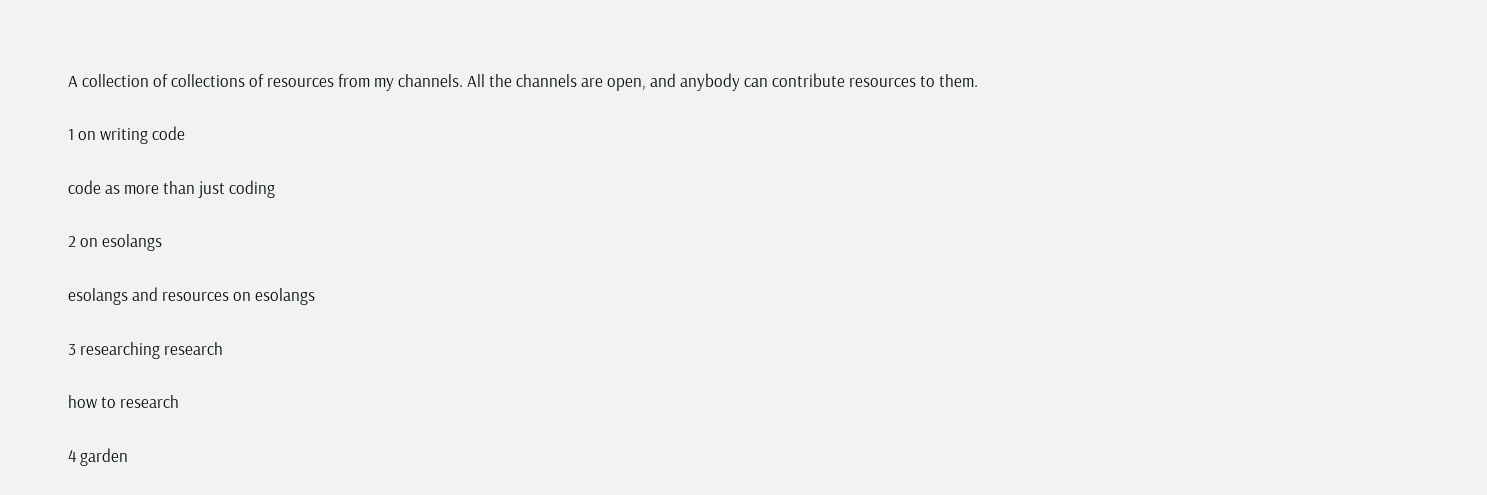A collection of collections of resources from my channels. All the channels are open, and anybody can contribute resources to them.

1 on writing code

code as more than just coding

2 on esolangs

esolangs and resources on esolangs

3 researching research

how to research

4 garden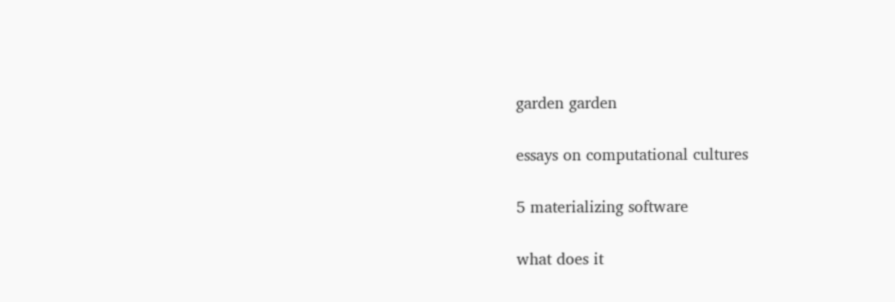garden garden

essays on computational cultures

5 materializing software

what does it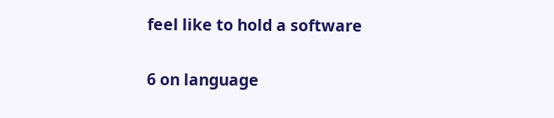feel like to hold a software

6 on language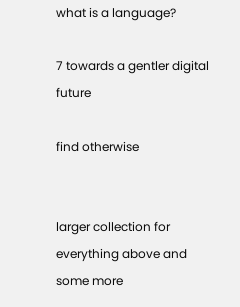what is a language?

7 towards a gentler digital future

find otherwise


larger collection for everything above and some more